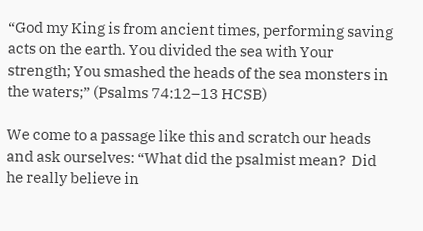“God my King is from ancient times, performing saving acts on the earth. You divided the sea with Your strength; You smashed the heads of the sea monsters in the waters;” (Psalms 74:12–13 HCSB)

We come to a passage like this and scratch our heads and ask ourselves: “What did the psalmist mean?  Did he really believe in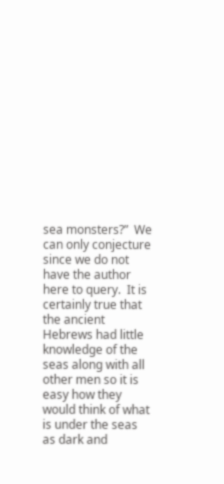sea monsters?”  We can only conjecture since we do not have the author here to query.  It is certainly true that the ancient Hebrews had little knowledge of the seas along with all other men so it is easy how they would think of what is under the seas as dark and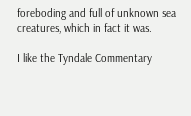foreboding and full of unknown sea creatures, which in fact it was.

I like the Tyndale Commentary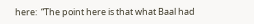here:  “The point here is that what Baal had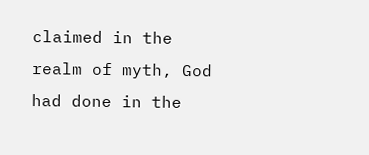claimed in the realm of myth, God had done in the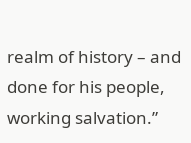realm of history – and done for his people, working salvation.”